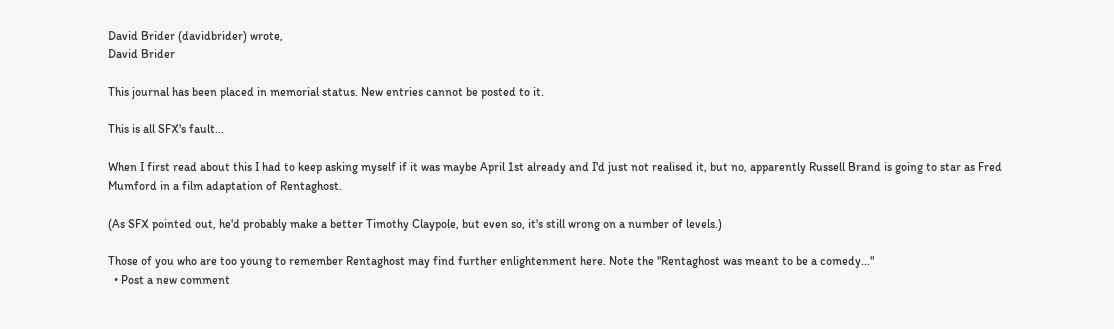David Brider (davidbrider) wrote,
David Brider

This journal has been placed in memorial status. New entries cannot be posted to it.

This is all SFX's fault...

When I first read about this I had to keep asking myself if it was maybe April 1st already and I'd just not realised it, but no, apparently Russell Brand is going to star as Fred Mumford in a film adaptation of Rentaghost.

(As SFX pointed out, he'd probably make a better Timothy Claypole, but even so, it's still wrong on a number of levels.)

Those of you who are too young to remember Rentaghost may find further enlightenment here. Note the "Rentaghost was meant to be a comedy..."
  • Post a new comment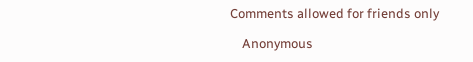Comments allowed for friends only

    Anonymous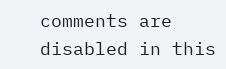comments are disabled in this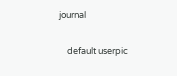journal

    default userpic